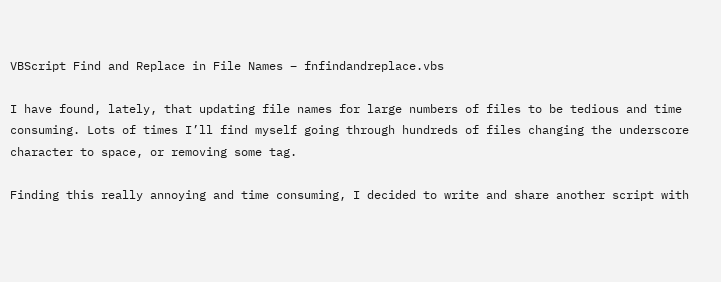VBScript Find and Replace in File Names – fnfindandreplace.vbs

I have found, lately, that updating file names for large numbers of files to be tedious and time consuming. Lots of times I’ll find myself going through hundreds of files changing the underscore character to space, or removing some tag.

Finding this really annoying and time consuming, I decided to write and share another script with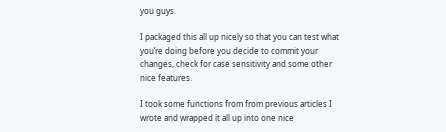you guys.

I packaged this all up nicely so that you can test what you’re doing before you decide to commit your changes, check for case sensitivity and some other nice features.

I took some functions from from previous articles I wrote and wrapped it all up into one nice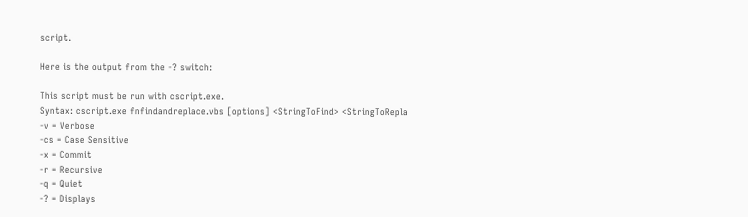script.

Here is the output from the -? switch:

This script must be run with cscript.exe.
Syntax: cscript.exe fnfindandreplace.vbs [options] <StringToFind> <StringToRepla
-v = Verbose
-cs = Case Sensitive
-x = Commit
-r = Recursive
-q = Quiet
-? = Displays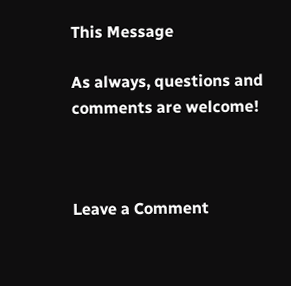This Message

As always, questions and comments are welcome!



Leave a Comment